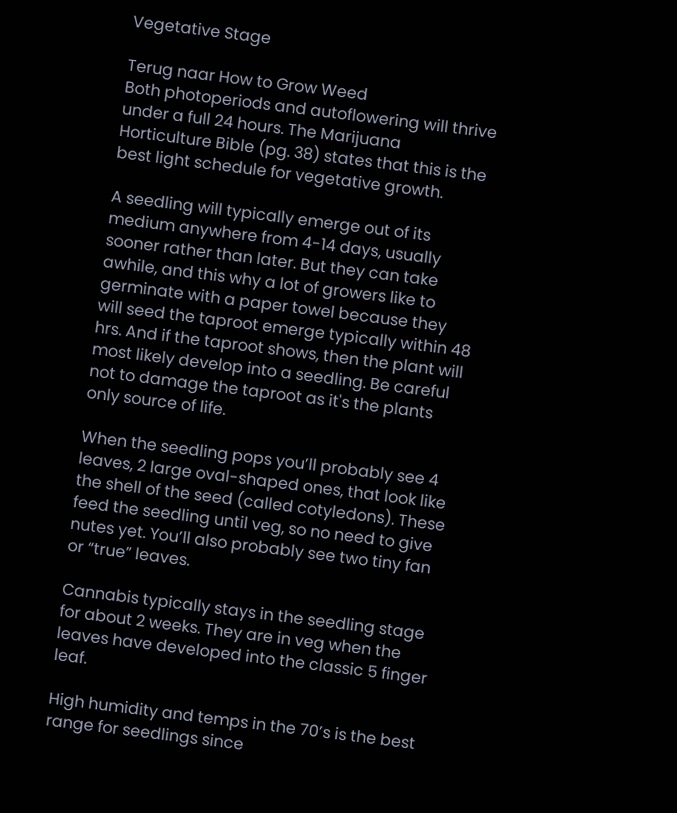Vegetative Stage

Terug naar How to Grow Weed
Both photoperiods and autoflowering will thrive under a full 24 hours. The Marijuana Horticulture Bible (pg. 38) states that this is the best light schedule for vegetative growth.

A seedling will typically emerge out of its medium anywhere from 4-14 days, usually sooner rather than later. But they can take awhile, and this why a lot of growers like to germinate with a paper towel because they will seed the taproot emerge typically within 48 hrs. And if the taproot shows, then the plant will most likely develop into a seedling. Be careful not to damage the taproot as it's the plants only source of life.

When the seedling pops you’ll probably see 4 leaves, 2 large oval-shaped ones, that look like the shell of the seed (called cotyledons). These feed the seedling until veg, so no need to give nutes yet. You’ll also probably see two tiny fan or “true” leaves.

Cannabis typically stays in the seedling stage for about 2 weeks. They are in veg when the leaves have developed into the classic 5 finger leaf.

High humidity and temps in the 70’s is the best range for seedlings since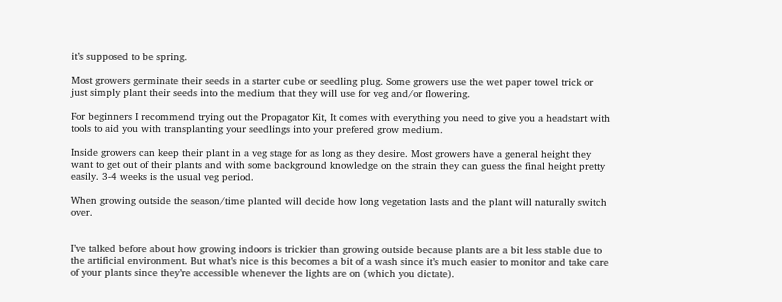it’s supposed to be spring.

Most growers germinate their seeds in a starter cube or seedling plug. Some growers use the wet paper towel trick or just simply plant their seeds into the medium that they will use for veg and/or flowering.

For beginners I recommend trying out the Propagator Kit, It comes with everything you need to give you a headstart with tools to aid you with transplanting your seedlings into your prefered grow medium.

Inside growers can keep their plant in a veg stage for as long as they desire. Most growers have a general height they want to get out of their plants and with some background knowledge on the strain they can guess the final height pretty easily. 3-4 weeks is the usual veg period.

When growing outside the season/time planted will decide how long vegetation lasts and the plant will naturally switch over.


I’ve talked before about how growing indoors is trickier than growing outside because plants are a bit less stable due to the artificial environment. But what’s nice is this becomes a bit of a wash since it’s much easier to monitor and take care of your plants since they’re accessible whenever the lights are on (which you dictate).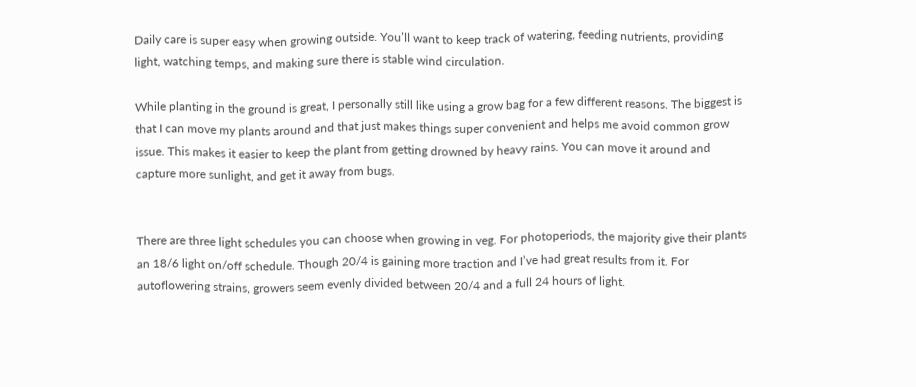Daily care is super easy when growing outside. You’ll want to keep track of watering, feeding nutrients, providing light, watching temps, and making sure there is stable wind circulation.

While planting in the ground is great, I personally still like using a grow bag for a few different reasons. The biggest is that I can move my plants around and that just makes things super convenient and helps me avoid common grow issue. This makes it easier to keep the plant from getting drowned by heavy rains. You can move it around and capture more sunlight, and get it away from bugs.


There are three light schedules you can choose when growing in veg. For photoperiods, the majority give their plants an 18/6 light on/off schedule. Though 20/4 is gaining more traction and I’ve had great results from it. For autoflowering strains, growers seem evenly divided between 20/4 and a full 24 hours of light.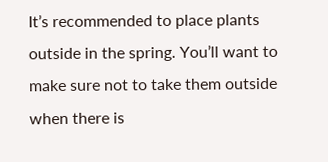It’s recommended to place plants outside in the spring. You’ll want to make sure not to take them outside when there is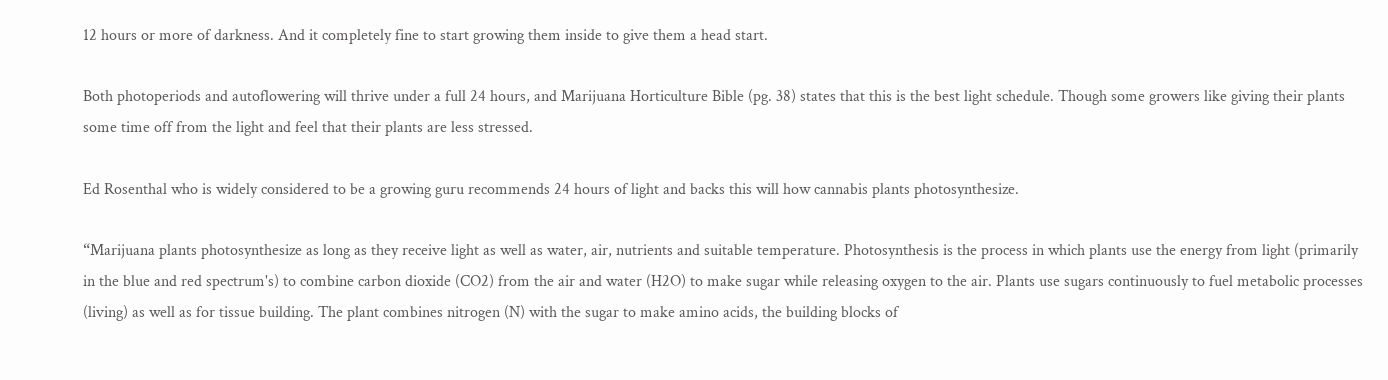12 hours or more of darkness. And it completely fine to start growing them inside to give them a head start.

Both photoperiods and autoflowering will thrive under a full 24 hours, and Marijuana Horticulture Bible (pg. 38) states that this is the best light schedule. Though some growers like giving their plants some time off from the light and feel that their plants are less stressed.

Ed Rosenthal who is widely considered to be a growing guru recommends 24 hours of light and backs this will how cannabis plants photosynthesize.

“Marijuana plants photosynthesize as long as they receive light as well as water, air, nutrients and suitable temperature. Photosynthesis is the process in which plants use the energy from light (primarily in the blue and red spectrum's) to combine carbon dioxide (CO2) from the air and water (H2O) to make sugar while releasing oxygen to the air. Plants use sugars continuously to fuel metabolic processes (living) as well as for tissue building. The plant combines nitrogen (N) with the sugar to make amino acids, the building blocks of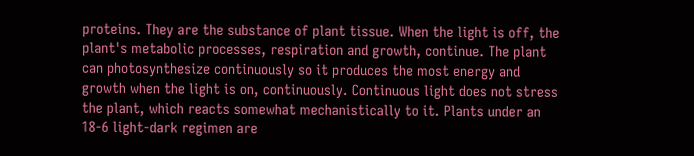proteins. They are the substance of plant tissue. When the light is off, the plant's metabolic processes, respiration and growth, continue. The plant can photosynthesize continuously so it produces the most energy and growth when the light is on, continuously. Continuous light does not stress the plant, which reacts somewhat mechanistically to it. Plants under an 18-6 light-dark regimen are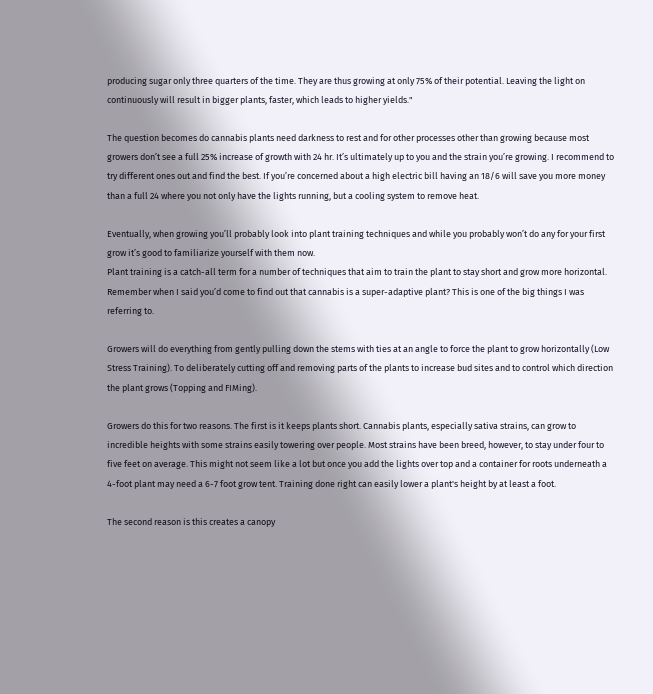producing sugar only three quarters of the time. They are thus growing at only 75% of their potential. Leaving the light on continuously will result in bigger plants, faster, which leads to higher yields."

The question becomes do cannabis plants need darkness to rest and for other processes other than growing because most growers don’t see a full 25% increase of growth with 24 hr. It’s ultimately up to you and the strain you’re growing. I recommend to try different ones out and find the best. If you’re concerned about a high electric bill having an 18/6 will save you more money than a full 24 where you not only have the lights running, but a cooling system to remove heat.

Eventually, when growing you’ll probably look into plant training techniques and while you probably won’t do any for your first grow it’s good to familiarize yourself with them now.
Plant training is a catch-all term for a number of techniques that aim to train the plant to stay short and grow more horizontal. Remember when I said you’d come to find out that cannabis is a super-adaptive plant? This is one of the big things I was referring to.

Growers will do everything from gently pulling down the stems with ties at an angle to force the plant to grow horizontally (Low Stress Training). To deliberately cutting off and removing parts of the plants to increase bud sites and to control which direction the plant grows (Topping and FIMing).

Growers do this for two reasons. The first is it keeps plants short. Cannabis plants, especially sativa strains, can grow to incredible heights with some strains easily towering over people. Most strains have been breed, however, to stay under four to five feet on average. This might not seem like a lot but once you add the lights over top and a container for roots underneath a 4-foot plant may need a 6-7 foot grow tent. Training done right can easily lower a plant's height by at least a foot.

The second reason is this creates a canopy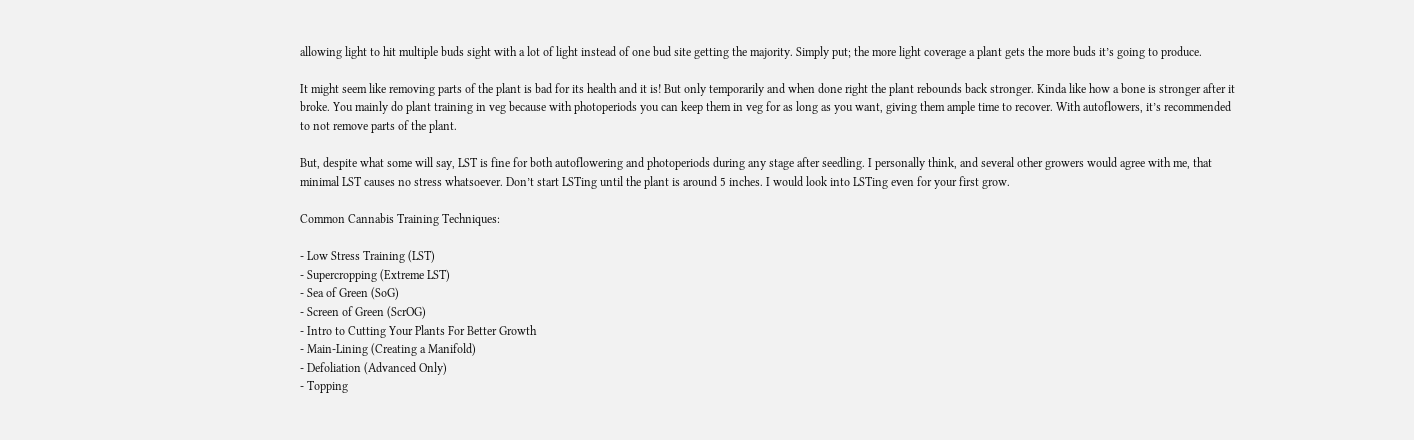allowing light to hit multiple buds sight with a lot of light instead of one bud site getting the majority. Simply put; the more light coverage a plant gets the more buds it’s going to produce.

It might seem like removing parts of the plant is bad for its health and it is! But only temporarily and when done right the plant rebounds back stronger. Kinda like how a bone is stronger after it broke. You mainly do plant training in veg because with photoperiods you can keep them in veg for as long as you want, giving them ample time to recover. With autoflowers, it’s recommended to not remove parts of the plant.

But, despite what some will say, LST is fine for both autoflowering and photoperiods during any stage after seedling. I personally think, and several other growers would agree with me, that minimal LST causes no stress whatsoever. Don’t start LSTing until the plant is around 5 inches. I would look into LSTing even for your first grow.

Common Cannabis Training Techniques:

- Low Stress Training (LST)
- Supercropping (Extreme LST)
- Sea of Green (SoG)
- Screen of Green (ScrOG)
- Intro to Cutting Your Plants For Better Growth
- Main-Lining (Creating a Manifold)
- Defoliation (Advanced Only)
- Topping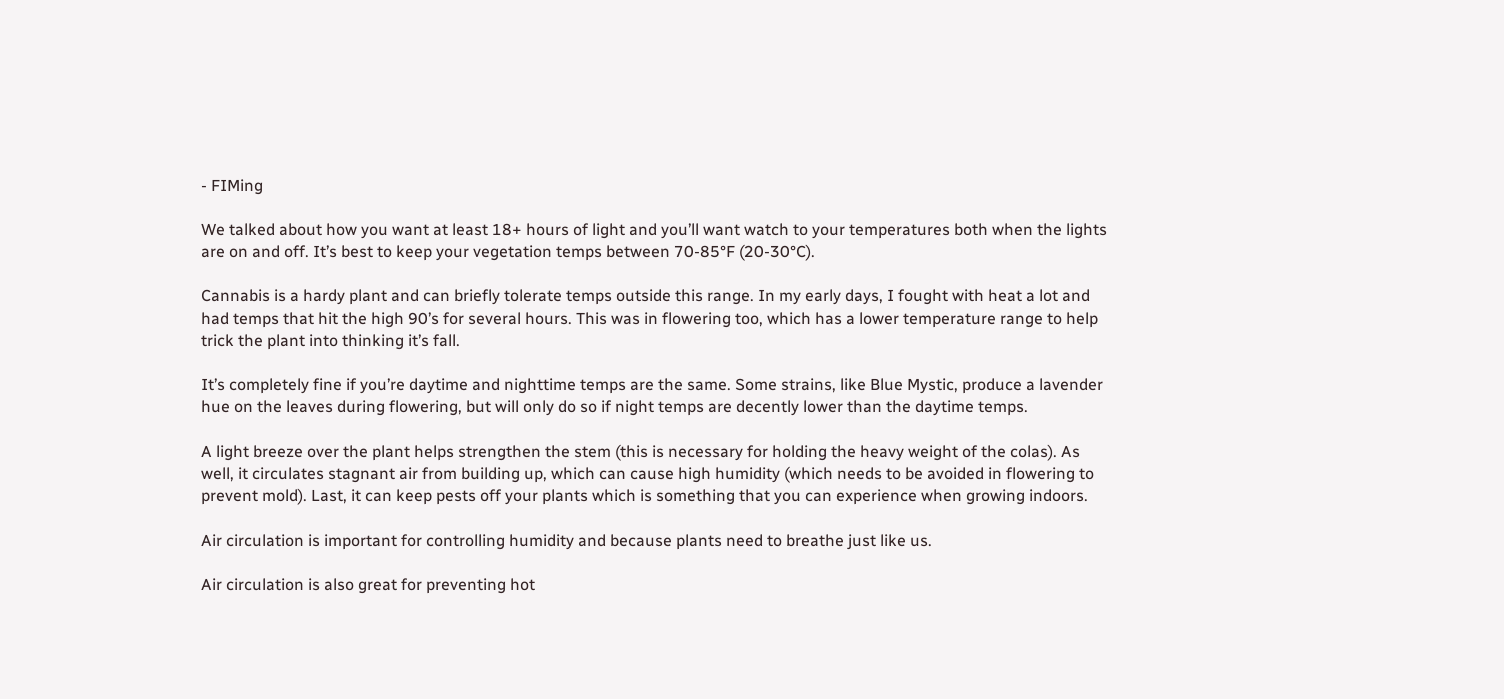- FIMing

We talked about how you want at least 18+ hours of light and you’ll want watch to your temperatures both when the lights are on and off. It’s best to keep your vegetation temps between 70-85°F (20-30°C).

Cannabis is a hardy plant and can briefly tolerate temps outside this range. In my early days, I fought with heat a lot and had temps that hit the high 90’s for several hours. This was in flowering too, which has a lower temperature range to help trick the plant into thinking it’s fall.

It’s completely fine if you’re daytime and nighttime temps are the same. Some strains, like Blue Mystic, produce a lavender hue on the leaves during flowering, but will only do so if night temps are decently lower than the daytime temps.

A light breeze over the plant helps strengthen the stem (this is necessary for holding the heavy weight of the colas). As well, it circulates stagnant air from building up, which can cause high humidity (which needs to be avoided in flowering to prevent mold). Last, it can keep pests off your plants which is something that you can experience when growing indoors.

Air circulation is important for controlling humidity and because plants need to breathe just like us.

Air circulation is also great for preventing hot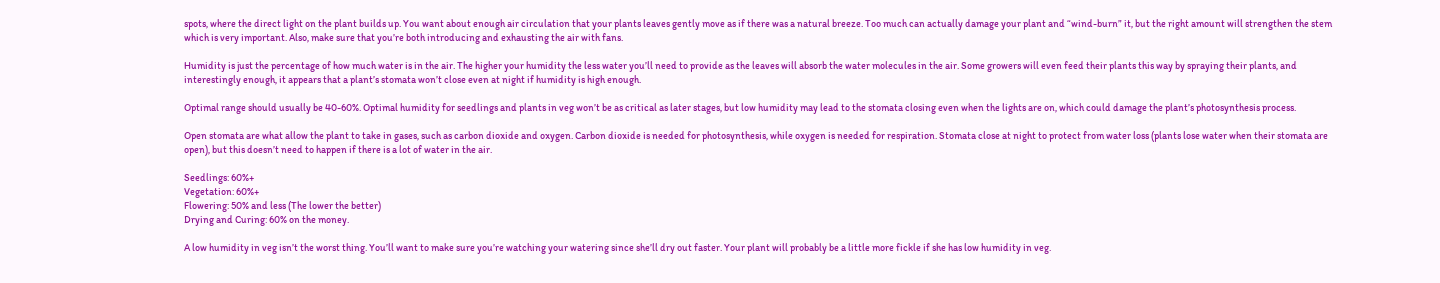spots, where the direct light on the plant builds up. You want about enough air circulation that your plants leaves gently move as if there was a natural breeze. Too much can actually damage your plant and “wind-burn” it, but the right amount will strengthen the stem which is very important. Also, make sure that you’re both introducing and exhausting the air with fans.

Humidity is just the percentage of how much water is in the air. The higher your humidity the less water you’ll need to provide as the leaves will absorb the water molecules in the air. Some growers will even feed their plants this way by spraying their plants, and interestingly enough, it appears that a plant’s stomata won’t close even at night if humidity is high enough.

Optimal range should usually be 40-60%. Optimal humidity for seedlings and plants in veg won’t be as critical as later stages, but low humidity may lead to the stomata closing even when the lights are on, which could damage the plant’s photosynthesis process.

Open stomata are what allow the plant to take in gases, such as carbon dioxide and oxygen. Carbon dioxide is needed for photosynthesis, while oxygen is needed for respiration. Stomata close at night to protect from water loss (plants lose water when their stomata are open), but this doesn’t need to happen if there is a lot of water in the air.

Seedlings: 60%+
Vegetation: 60%+
Flowering: 50% and less (The lower the better)
Drying and Curing: 60% on the money.

A low humidity in veg isn’t the worst thing. You’ll want to make sure you’re watching your watering since she’ll dry out faster. Your plant will probably be a little more fickle if she has low humidity in veg.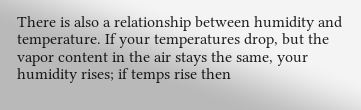There is also a relationship between humidity and temperature. If your temperatures drop, but the vapor content in the air stays the same, your humidity rises; if temps rise then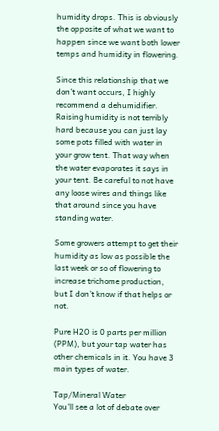humidity drops. This is obviously the opposite of what we want to happen since we want both lower temps and humidity in flowering.

Since this relationship that we don’t want occurs, I highly recommend a dehumidifier. Raising humidity is not terribly hard because you can just lay some pots filled with water in your grow tent. That way when the water evaporates it says in your tent. Be careful to not have any loose wires and things like that around since you have standing water.

Some growers attempt to get their humidity as low as possible the last week or so of flowering to increase trichome production, but I don’t know if that helps or not.

Pure H2O is 0 parts per million (PPM), but your tap water has other chemicals in it. You have 3 main types of water.

Tap/Mineral Water
You’ll see a lot of debate over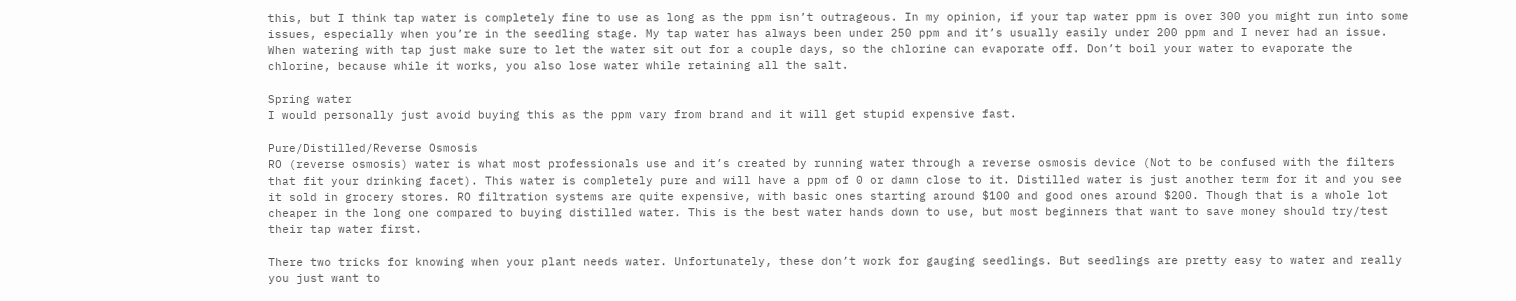this, but I think tap water is completely fine to use as long as the ppm isn’t outrageous. In my opinion, if your tap water ppm is over 300 you might run into some issues, especially when you’re in the seedling stage. My tap water has always been under 250 ppm and it’s usually easily under 200 ppm and I never had an issue. When watering with tap just make sure to let the water sit out for a couple days, so the chlorine can evaporate off. Don’t boil your water to evaporate the chlorine, because while it works, you also lose water while retaining all the salt.

Spring water
I would personally just avoid buying this as the ppm vary from brand and it will get stupid expensive fast.

Pure/Distilled/Reverse Osmosis
RO (reverse osmosis) water is what most professionals use and it’s created by running water through a reverse osmosis device (Not to be confused with the filters that fit your drinking facet). This water is completely pure and will have a ppm of 0 or damn close to it. Distilled water is just another term for it and you see it sold in grocery stores. RO filtration systems are quite expensive, with basic ones starting around $100 and good ones around $200. Though that is a whole lot cheaper in the long one compared to buying distilled water. This is the best water hands down to use, but most beginners that want to save money should try/test their tap water first.

There two tricks for knowing when your plant needs water. Unfortunately, these don’t work for gauging seedlings. But seedlings are pretty easy to water and really you just want to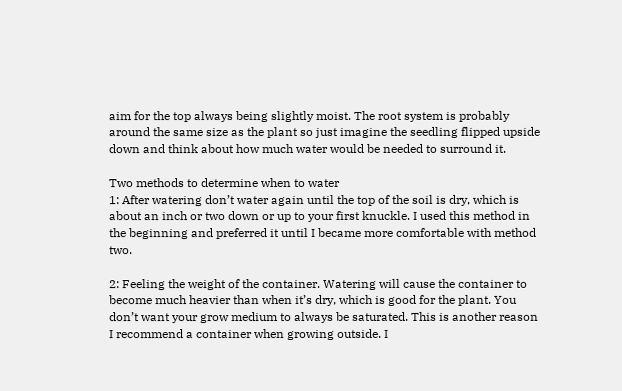aim for the top always being slightly moist. The root system is probably around the same size as the plant so just imagine the seedling flipped upside down and think about how much water would be needed to surround it.

Two methods to determine when to water
1: After watering don’t water again until the top of the soil is dry, which is about an inch or two down or up to your first knuckle. I used this method in the beginning and preferred it until I became more comfortable with method two.

2: Feeling the weight of the container. Watering will cause the container to become much heavier than when it’s dry, which is good for the plant. You don’t want your grow medium to always be saturated. This is another reason I recommend a container when growing outside. I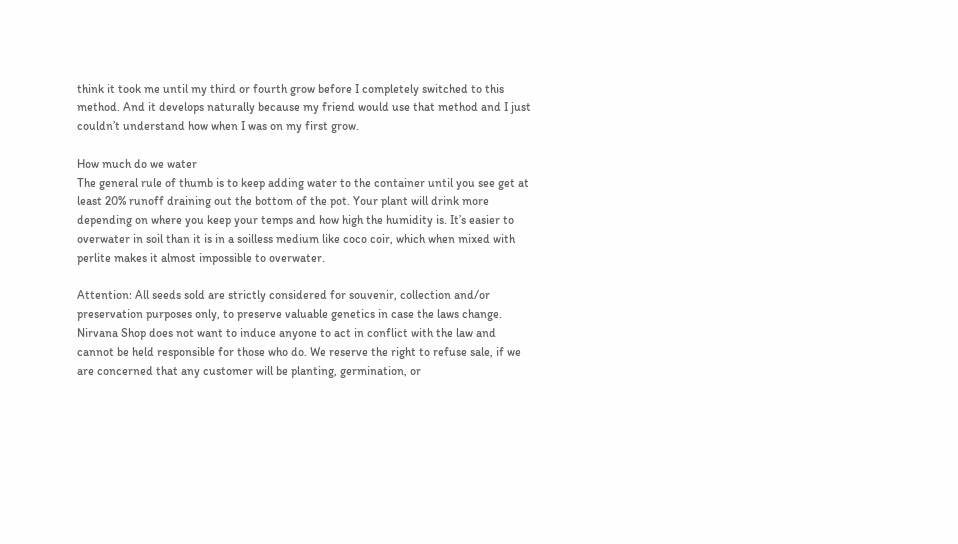think it took me until my third or fourth grow before I completely switched to this method. And it develops naturally because my friend would use that method and I just couldn’t understand how when I was on my first grow.

How much do we water
The general rule of thumb is to keep adding water to the container until you see get at least 20% runoff draining out the bottom of the pot. Your plant will drink more depending on where you keep your temps and how high the humidity is. It’s easier to overwater in soil than it is in a soilless medium like coco coir, which when mixed with perlite makes it almost impossible to overwater.

Attention: All seeds sold are strictly considered for souvenir, collection and/or preservation purposes only, to preserve valuable genetics in case the laws change. Nirvana Shop does not want to induce anyone to act in conflict with the law and cannot be held responsible for those who do. We reserve the right to refuse sale, if we are concerned that any customer will be planting, germination, or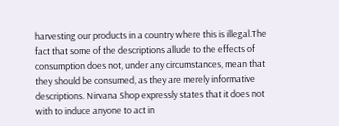harvesting our products in a country where this is illegal.The fact that some of the descriptions allude to the effects of consumption does not, under any circumstances, mean that they should be consumed, as they are merely informative descriptions. Nirvana Shop expressly states that it does not with to induce anyone to act in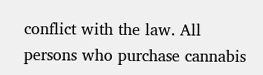conflict with the law. All persons who purchase cannabis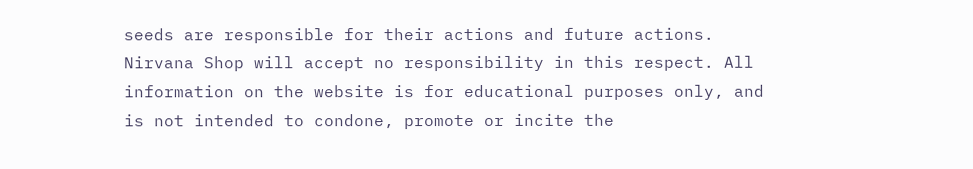seeds are responsible for their actions and future actions. Nirvana Shop will accept no responsibility in this respect. All information on the website is for educational purposes only, and is not intended to condone, promote or incite the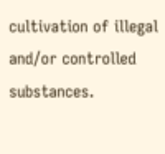cultivation of illegal and/or controlled substances.